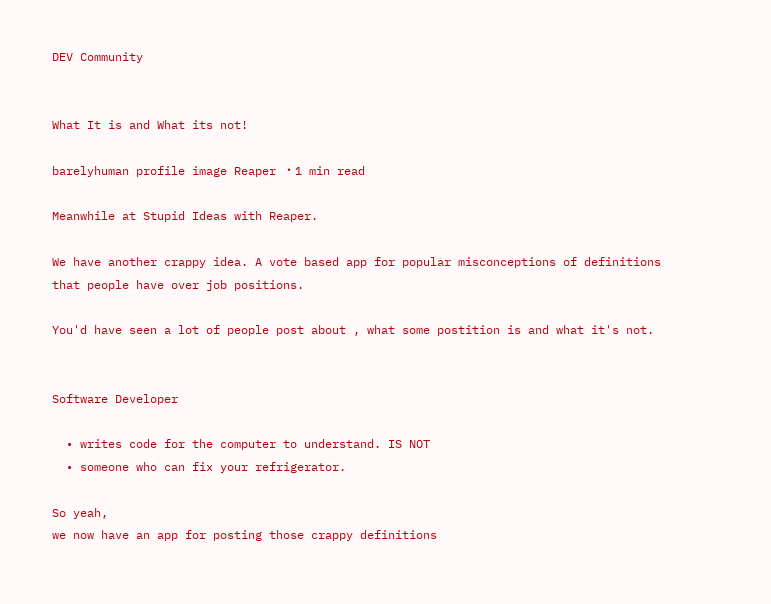DEV Community


What It is and What its not!

barelyhuman profile image Reaper ・1 min read

Meanwhile at Stupid Ideas with Reaper.

We have another crappy idea. A vote based app for popular misconceptions of definitions that people have over job positions.

You'd have seen a lot of people post about , what some postition is and what it's not.


Software Developer

  • writes code for the computer to understand. IS NOT
  • someone who can fix your refrigerator.

So yeah,
we now have an app for posting those crappy definitions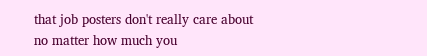that job posters don't really care about no matter how much you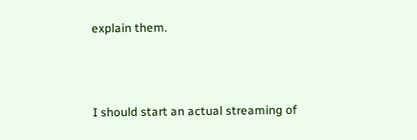explain them.



I should start an actual streaming of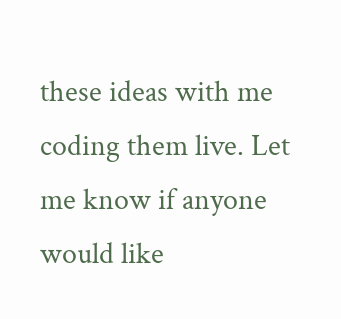these ideas with me coding them live. Let me know if anyone would like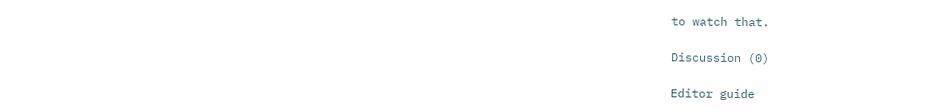to watch that.

Discussion (0)

Editor guide